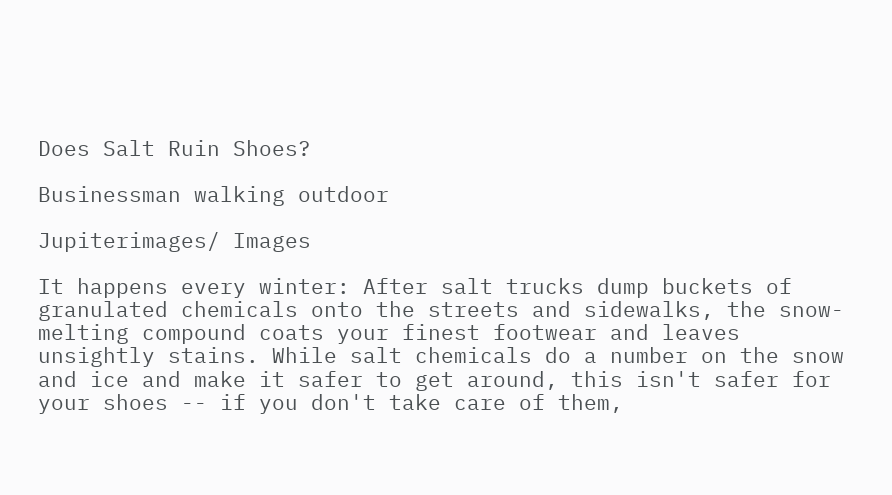Does Salt Ruin Shoes?

Businessman walking outdoor

Jupiterimages/ Images

It happens every winter: After salt trucks dump buckets of granulated chemicals onto the streets and sidewalks, the snow-melting compound coats your finest footwear and leaves unsightly stains. While salt chemicals do a number on the snow and ice and make it safer to get around, this isn't safer for your shoes -- if you don't take care of them,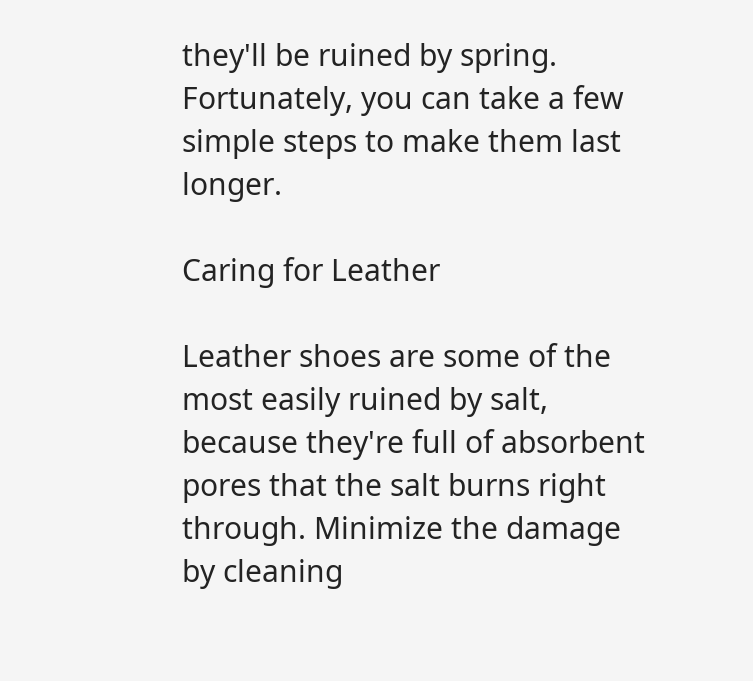they'll be ruined by spring. Fortunately, you can take a few simple steps to make them last longer.

Caring for Leather

Leather shoes are some of the most easily ruined by salt, because they're full of absorbent pores that the salt burns right through. Minimize the damage by cleaning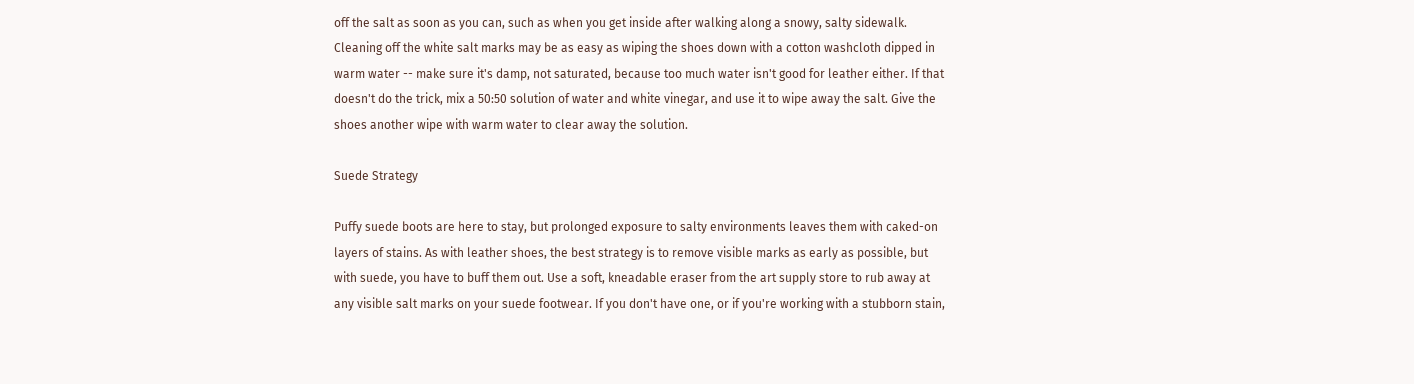off the salt as soon as you can, such as when you get inside after walking along a snowy, salty sidewalk. Cleaning off the white salt marks may be as easy as wiping the shoes down with a cotton washcloth dipped in warm water -- make sure it's damp, not saturated, because too much water isn't good for leather either. If that doesn't do the trick, mix a 50:50 solution of water and white vinegar, and use it to wipe away the salt. Give the shoes another wipe with warm water to clear away the solution.

Suede Strategy

Puffy suede boots are here to stay, but prolonged exposure to salty environments leaves them with caked-on layers of stains. As with leather shoes, the best strategy is to remove visible marks as early as possible, but with suede, you have to buff them out. Use a soft, kneadable eraser from the art supply store to rub away at any visible salt marks on your suede footwear. If you don't have one, or if you're working with a stubborn stain,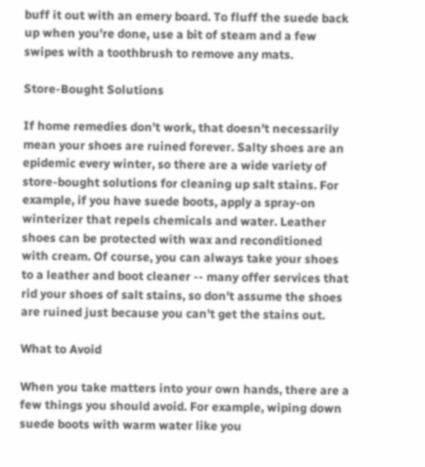buff it out with an emery board. To fluff the suede back up when you're done, use a bit of steam and a few swipes with a toothbrush to remove any mats.

Store-Bought Solutions

If home remedies don't work, that doesn't necessarily mean your shoes are ruined forever. Salty shoes are an epidemic every winter, so there are a wide variety of store-bought solutions for cleaning up salt stains. For example, if you have suede boots, apply a spray-on winterizer that repels chemicals and water. Leather shoes can be protected with wax and reconditioned with cream. Of course, you can always take your shoes to a leather and boot cleaner -- many offer services that rid your shoes of salt stains, so don't assume the shoes are ruined just because you can't get the stains out.

What to Avoid

When you take matters into your own hands, there are a few things you should avoid. For example, wiping down suede boots with warm water like you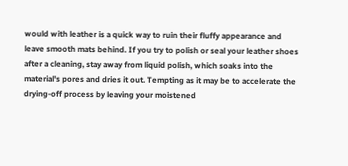would with leather is a quick way to ruin their fluffy appearance and leave smooth mats behind. If you try to polish or seal your leather shoes after a cleaning, stay away from liquid polish, which soaks into the material's pores and dries it out. Tempting as it may be to accelerate the drying-off process by leaving your moistened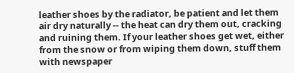leather shoes by the radiator, be patient and let them air dry naturally -- the heat can dry them out, cracking and ruining them. If your leather shoes get wet, either from the snow or from wiping them down, stuff them with newspaper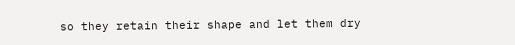so they retain their shape and let them dry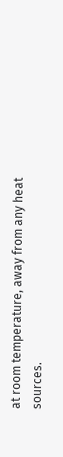at room temperature, away from any heat sources.